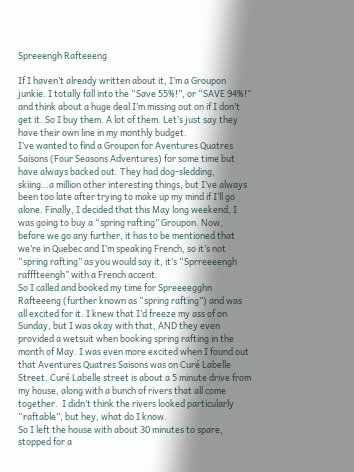Spreeengh Rafteeeng

If I haven’t already written about it, I’m a Groupon junkie. I totally fall into the “Save 55%!”, or “SAVE 94%!” and think about a huge deal I’m missing out on if I don’t get it. So I buy them. A lot of them. Let’s just say they have their own line in my monthly budget.
I’ve wanted to find a Groupon for Aventures Quatres Saisons (Four Seasons Adventures) for some time but have always backed out. They had dog-sledding, skiing…a million other interesting things, but I’ve always been too late after trying to make up my mind if I’ll go alone. Finally, I decided that this May long weekend, I was going to buy a “spring rafting” Groupon. Now, before we go any further, it has to be mentioned that we’re in Quebec and I’m speaking French, so it’s not “spring rafting” as you would say it, it’s “Sprreeeengh rafffteengh” with a French accent.
So I called and booked my time for Spreeeegghn Rafteeeng (further known as “spring rafting”) and was all excited for it. I knew that I’d freeze my ass of on Sunday, but I was okay with that, AND they even provided a wetsuit when booking spring rafting in the month of May. I was even more excited when I found out that Aventures Quatres Saisons was on Curé Labelle Street. Curé Labelle street is about a 5 minute drive from my house, along with a bunch of rivers that all come together.  I didn’t think the rivers looked particularly “raftable”, but hey, what do I know.
So I left the house with about 30 minutes to spare, stopped for a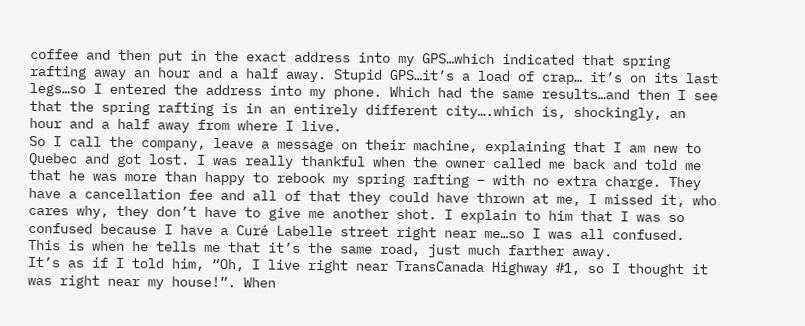coffee and then put in the exact address into my GPS…which indicated that spring rafting away an hour and a half away. Stupid GPS…it’s a load of crap… it’s on its last legs…so I entered the address into my phone. Which had the same results…and then I see that the spring rafting is in an entirely different city….which is, shockingly, an hour and a half away from where I live.
So I call the company, leave a message on their machine, explaining that I am new to Quebec and got lost. I was really thankful when the owner called me back and told me that he was more than happy to rebook my spring rafting – with no extra charge. They have a cancellation fee and all of that they could have thrown at me, I missed it, who cares why, they don’t have to give me another shot. I explain to him that I was so confused because I have a Curé Labelle street right near me…so I was all confused. This is when he tells me that it’s the same road, just much farther away.
It’s as if I told him, “Oh, I live right near TransCanada Highway #1, so I thought it was right near my house!”. When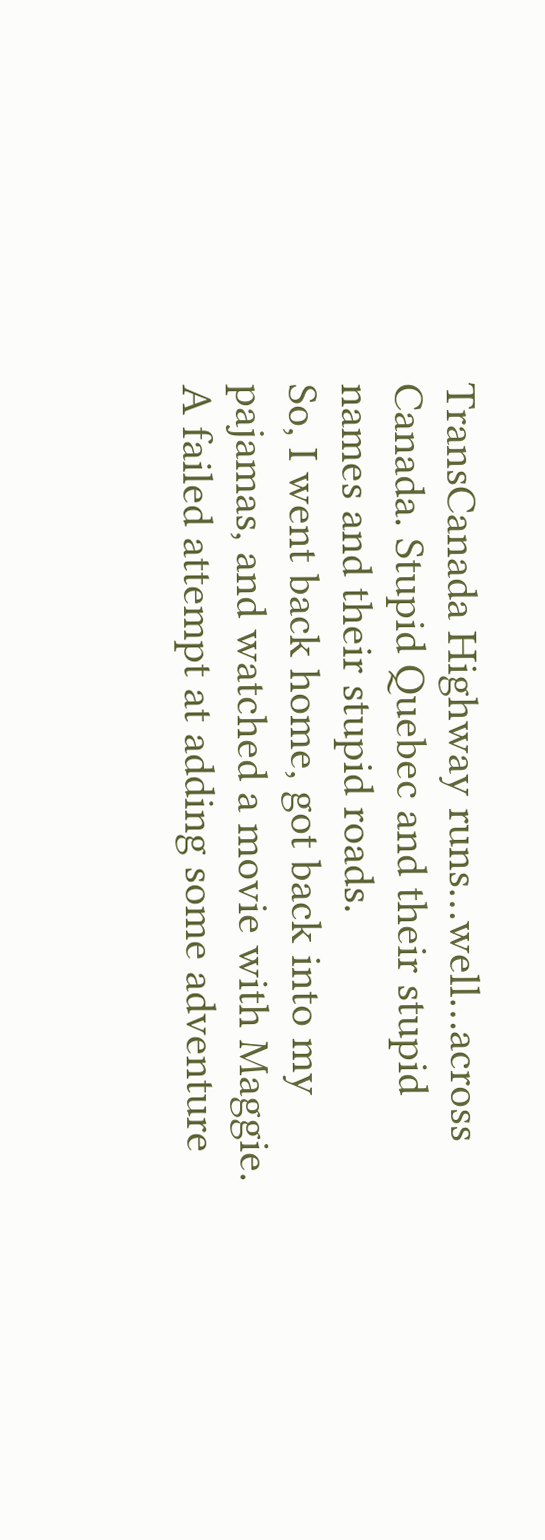TransCanada Highway runs…well…across Canada. Stupid Quebec and their stupid names and their stupid roads.
So, I went back home, got back into my pajamas, and watched a movie with Maggie. A failed attempt at adding some adventure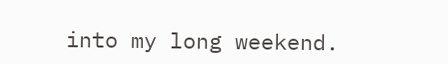into my long weekend.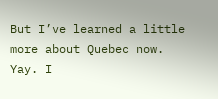But I’ve learned a little more about Quebec now. Yay. I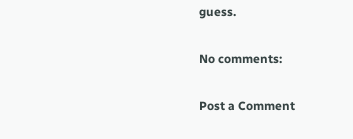guess.

No comments:

Post a Comment